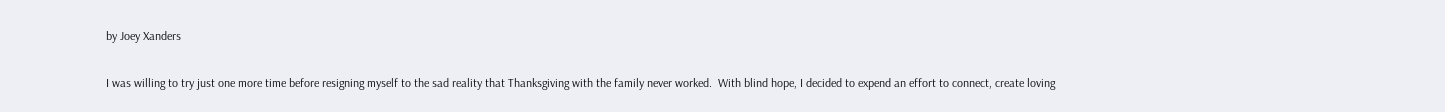by Joey Xanders

I was willing to try just one more time before resigning myself to the sad reality that Thanksgiving with the family never worked.  With blind hope, I decided to expend an effort to connect, create loving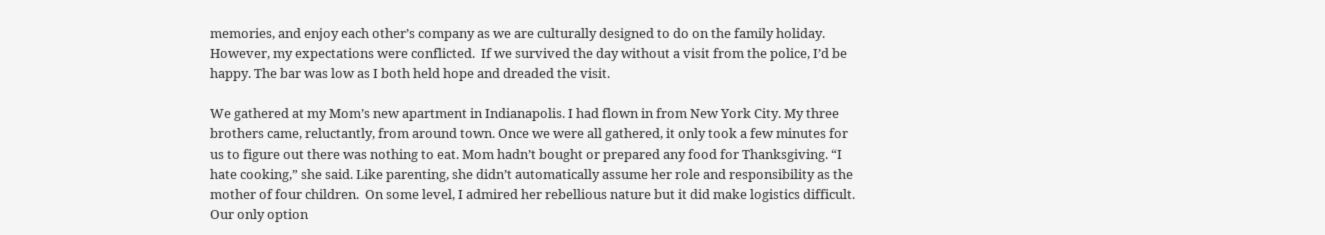memories, and enjoy each other’s company as we are culturally designed to do on the family holiday.  However, my expectations were conflicted.  If we survived the day without a visit from the police, I’d be happy. The bar was low as I both held hope and dreaded the visit.

We gathered at my Mom’s new apartment in Indianapolis. I had flown in from New York City. My three brothers came, reluctantly, from around town. Once we were all gathered, it only took a few minutes for us to figure out there was nothing to eat. Mom hadn’t bought or prepared any food for Thanksgiving. “I hate cooking,” she said. Like parenting, she didn’t automatically assume her role and responsibility as the mother of four children.  On some level, I admired her rebellious nature but it did make logistics difficult. Our only option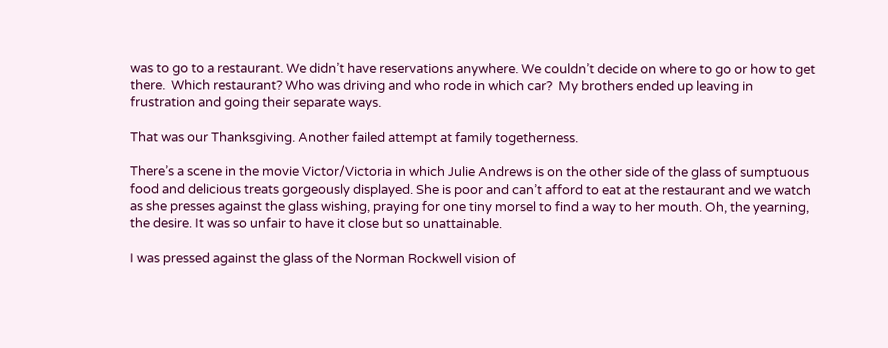was to go to a restaurant. We didn’t have reservations anywhere. We couldn’t decide on where to go or how to get there.  Which restaurant? Who was driving and who rode in which car?  My brothers ended up leaving in frustration and going their separate ways.

That was our Thanksgiving. Another failed attempt at family togetherness.

There’s a scene in the movie Victor/Victoria in which Julie Andrews is on the other side of the glass of sumptuous food and delicious treats gorgeously displayed. She is poor and can’t afford to eat at the restaurant and we watch as she presses against the glass wishing, praying for one tiny morsel to find a way to her mouth. Oh, the yearning, the desire. It was so unfair to have it close but so unattainable.

I was pressed against the glass of the Norman Rockwell vision of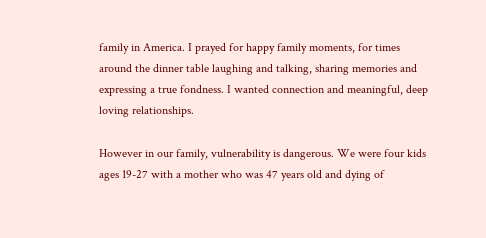family in America. I prayed for happy family moments, for times around the dinner table laughing and talking, sharing memories and expressing a true fondness. I wanted connection and meaningful, deep loving relationships.

However in our family, vulnerability is dangerous. We were four kids ages 19-27 with a mother who was 47 years old and dying of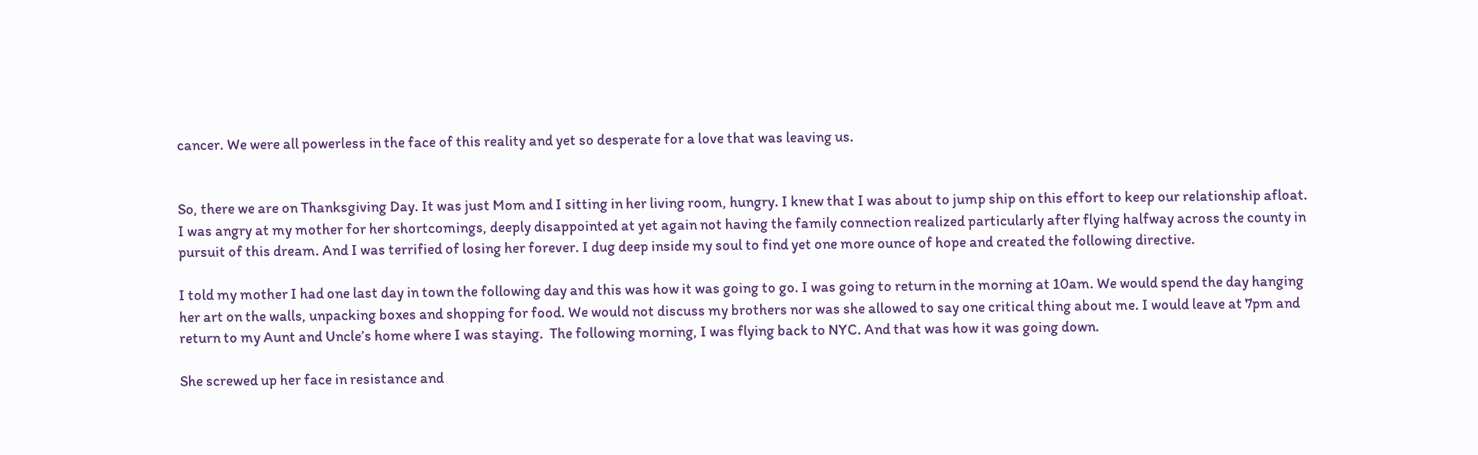cancer. We were all powerless in the face of this reality and yet so desperate for a love that was leaving us.


So, there we are on Thanksgiving Day. It was just Mom and I sitting in her living room, hungry. I knew that I was about to jump ship on this effort to keep our relationship afloat. I was angry at my mother for her shortcomings, deeply disappointed at yet again not having the family connection realized particularly after flying halfway across the county in pursuit of this dream. And I was terrified of losing her forever. I dug deep inside my soul to find yet one more ounce of hope and created the following directive.

I told my mother I had one last day in town the following day and this was how it was going to go. I was going to return in the morning at 10am. We would spend the day hanging her art on the walls, unpacking boxes and shopping for food. We would not discuss my brothers nor was she allowed to say one critical thing about me. I would leave at 7pm and return to my Aunt and Uncle’s home where I was staying.  The following morning, I was flying back to NYC. And that was how it was going down.

She screwed up her face in resistance and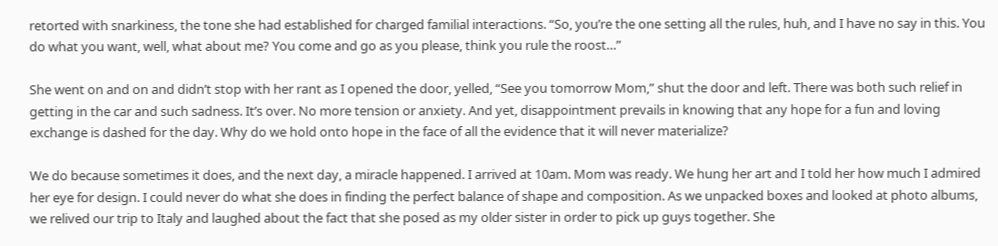retorted with snarkiness, the tone she had established for charged familial interactions. “So, you’re the one setting all the rules, huh, and I have no say in this. You do what you want, well, what about me? You come and go as you please, think you rule the roost…”

She went on and on and didn’t stop with her rant as I opened the door, yelled, “See you tomorrow Mom,” shut the door and left. There was both such relief in getting in the car and such sadness. It’s over. No more tension or anxiety. And yet, disappointment prevails in knowing that any hope for a fun and loving exchange is dashed for the day. Why do we hold onto hope in the face of all the evidence that it will never materialize?

We do because sometimes it does, and the next day, a miracle happened. I arrived at 10am. Mom was ready. We hung her art and I told her how much I admired her eye for design. I could never do what she does in finding the perfect balance of shape and composition. As we unpacked boxes and looked at photo albums, we relived our trip to Italy and laughed about the fact that she posed as my older sister in order to pick up guys together. She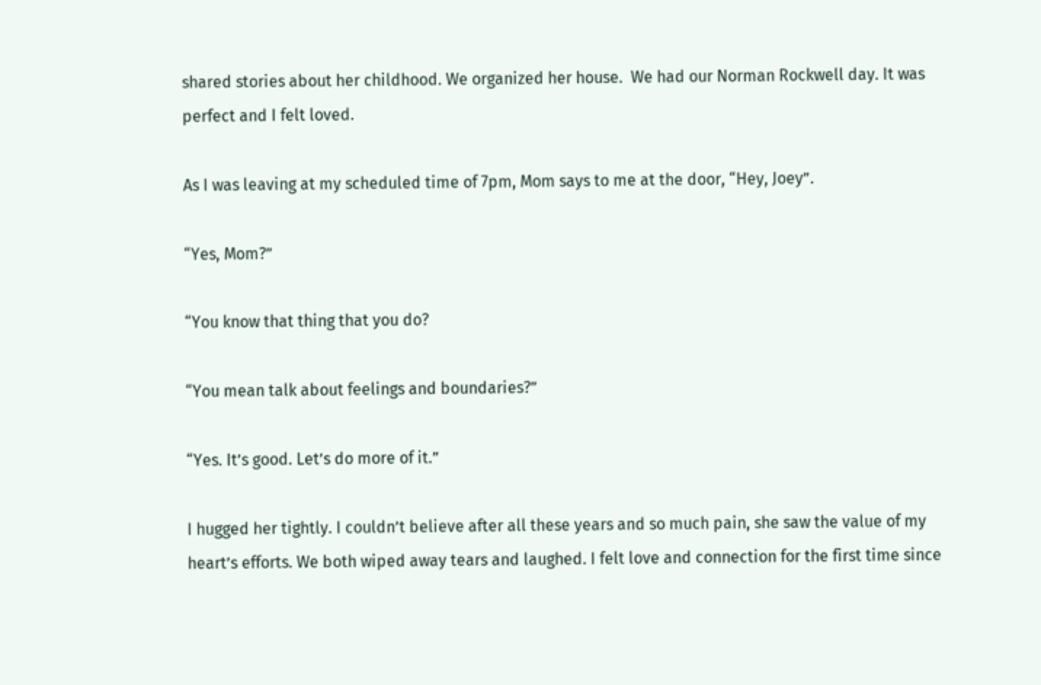shared stories about her childhood. We organized her house.  We had our Norman Rockwell day. It was perfect and I felt loved.

As I was leaving at my scheduled time of 7pm, Mom says to me at the door, “Hey, Joey”.

“Yes, Mom?”

“You know that thing that you do?

“You mean talk about feelings and boundaries?”

“Yes. It’s good. Let’s do more of it.”

I hugged her tightly. I couldn’t believe after all these years and so much pain, she saw the value of my heart’s efforts. We both wiped away tears and laughed. I felt love and connection for the first time since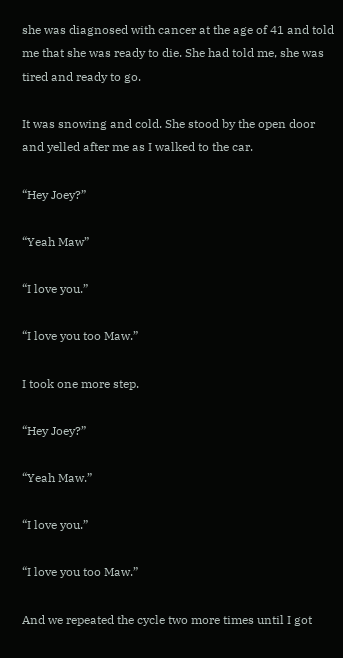she was diagnosed with cancer at the age of 41 and told me that she was ready to die. She had told me, she was tired and ready to go.

It was snowing and cold. She stood by the open door and yelled after me as I walked to the car.

“Hey Joey?”

“Yeah Maw”

“I love you.”

“I love you too Maw.”

I took one more step.

“Hey Joey?”

“Yeah Maw.”

“I love you.”

“I love you too Maw.”

And we repeated the cycle two more times until I got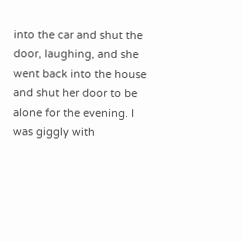into the car and shut the door, laughing, and she went back into the house and shut her door to be alone for the evening. I was giggly with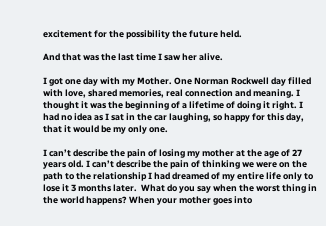excitement for the possibility the future held.

And that was the last time I saw her alive.

I got one day with my Mother. One Norman Rockwell day filled with love, shared memories, real connection and meaning. I thought it was the beginning of a lifetime of doing it right. I had no idea as I sat in the car laughing, so happy for this day, that it would be my only one.

I can’t describe the pain of losing my mother at the age of 27 years old. I can’t describe the pain of thinking we were on the path to the relationship I had dreamed of my entire life only to lose it 3 months later.  What do you say when the worst thing in the world happens? When your mother goes into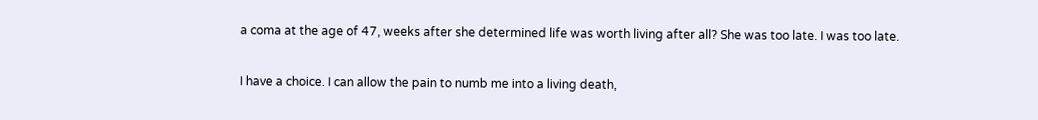a coma at the age of 47, weeks after she determined life was worth living after all? She was too late. I was too late.

I have a choice. I can allow the pain to numb me into a living death,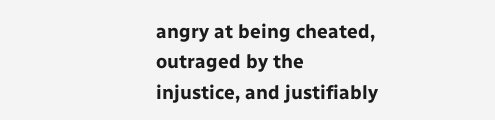angry at being cheated, outraged by the injustice, and justifiably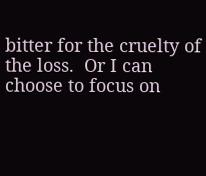bitter for the cruelty of the loss.  Or I can choose to focus on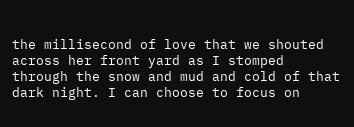the millisecond of love that we shouted across her front yard as I stomped through the snow and mud and cold of that dark night. I can choose to focus on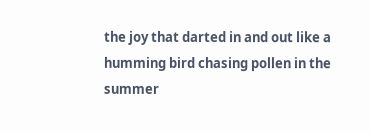the joy that darted in and out like a humming bird chasing pollen in the summer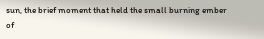sun, the brief moment that held the small burning ember of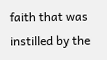faith that was instilled by the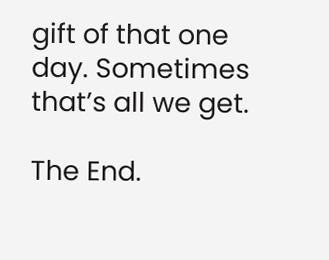gift of that one day. Sometimes that’s all we get.

The End.